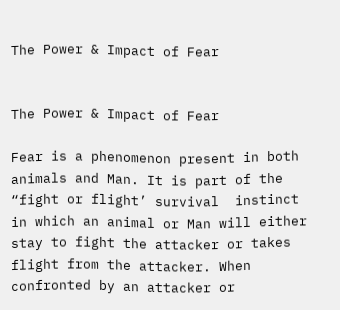The Power & Impact of Fear


The Power & Impact of Fear

Fear is a phenomenon present in both animals and Man. It is part of the “fight or flight’ survival  instinct in which an animal or Man will either stay to fight the attacker or takes flight from the attacker. When confronted by an attacker or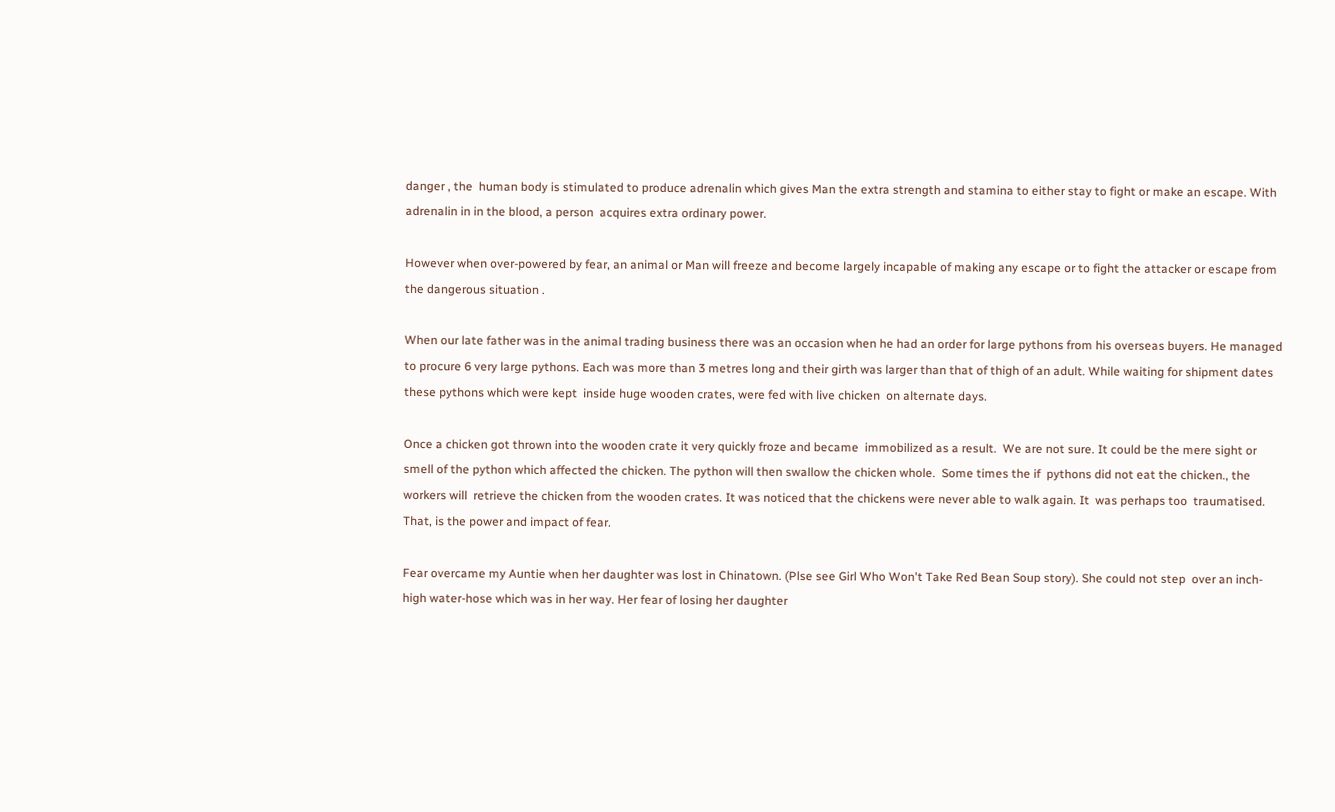danger , the  human body is stimulated to produce adrenalin which gives Man the extra strength and stamina to either stay to fight or make an escape. With adrenalin in in the blood, a person  acquires extra ordinary power.

However when over-powered by fear, an animal or Man will freeze and become largely incapable of making any escape or to fight the attacker or escape from the dangerous situation .

When our late father was in the animal trading business there was an occasion when he had an order for large pythons from his overseas buyers. He managed to procure 6 very large pythons. Each was more than 3 metres long and their girth was larger than that of thigh of an adult. While waiting for shipment dates these pythons which were kept  inside huge wooden crates, were fed with live chicken  on alternate days.

Once a chicken got thrown into the wooden crate it very quickly froze and became  immobilized as a result.  We are not sure. It could be the mere sight or smell of the python which affected the chicken. The python will then swallow the chicken whole.  Some times the if  pythons did not eat the chicken., the  workers will  retrieve the chicken from the wooden crates. It was noticed that the chickens were never able to walk again. It  was perhaps too  traumatised.  That, is the power and impact of fear.

Fear overcame my Auntie when her daughter was lost in Chinatown. (Plse see Girl Who Won't Take Red Bean Soup story). She could not step  over an inch-high water-hose which was in her way. Her fear of losing her daughter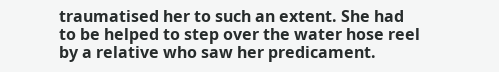traumatised her to such an extent. She had to be helped to step over the water hose reel by a relative who saw her predicament.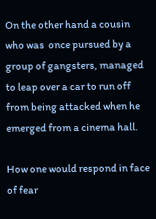On the other hand a cousin who was  once pursued by a group of gangsters, managed to leap over a car to run off from being attacked when he emerged from a cinema hall.

How one would respond in face of fear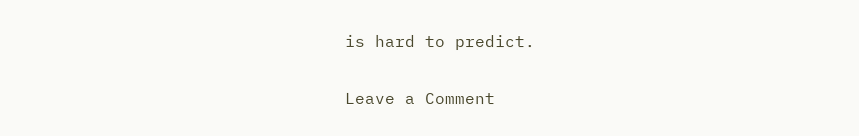is hard to predict.


Leave a Comment